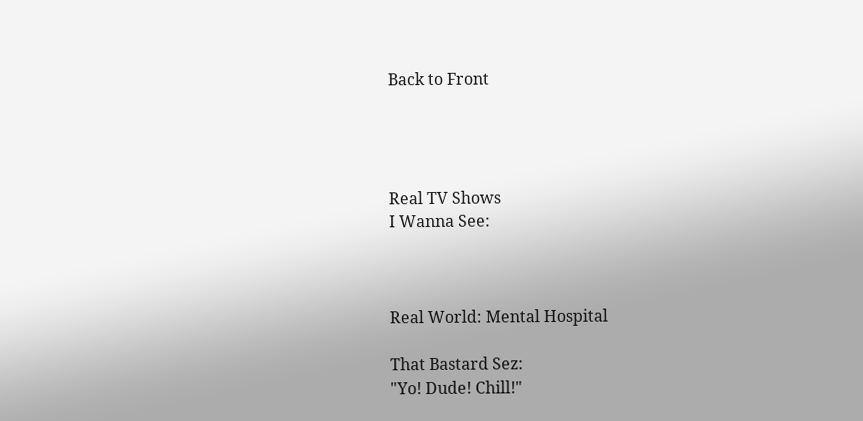Back to Front




Real TV Shows
I Wanna See:



Real World: Mental Hospital

That Bastard Sez:
"Yo! Dude! Chill!"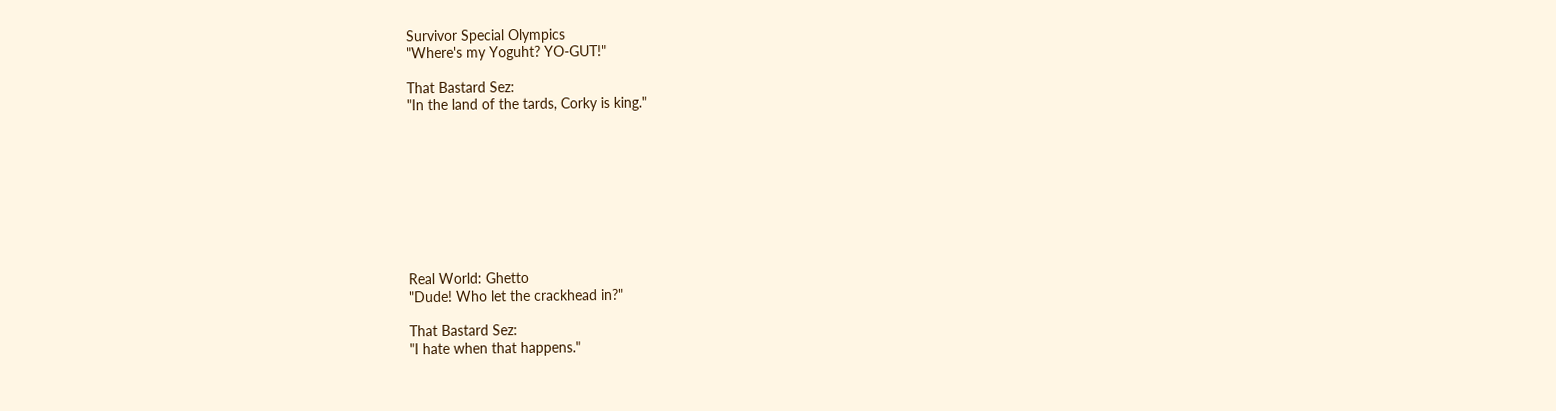Survivor Special Olympics
"Where's my Yoguht? YO-GUT!"

That Bastard Sez:
"In the land of the tards, Corky is king."









Real World: Ghetto
"Dude! Who let the crackhead in?"

That Bastard Sez:
"I hate when that happens."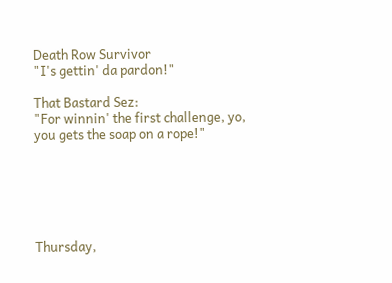Death Row Survivor
"I's gettin' da pardon!"

That Bastard Sez:
"For winnin' the first challenge, yo, you gets the soap on a rope!"






Thursday,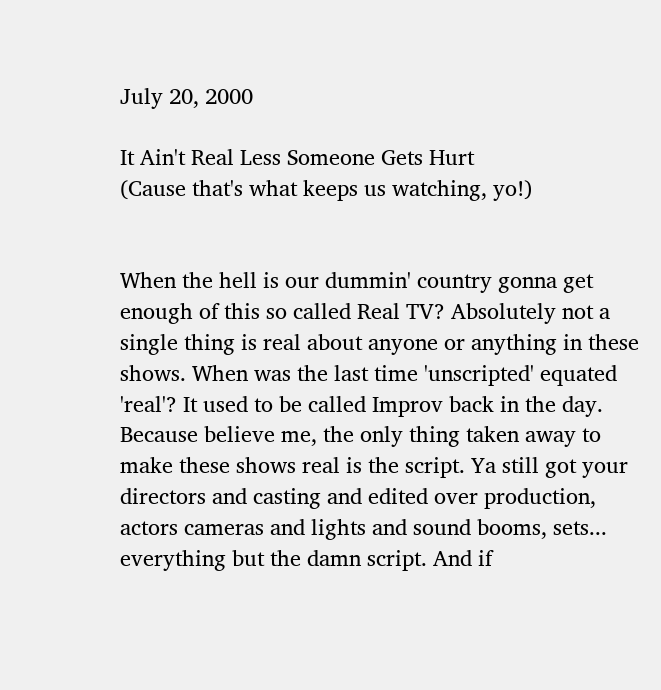July 20, 2000

It Ain't Real Less Someone Gets Hurt
(Cause that's what keeps us watching, yo!)


When the hell is our dummin' country gonna get enough of this so called Real TV? Absolutely not a single thing is real about anyone or anything in these shows. When was the last time 'unscripted' equated 'real'? It used to be called Improv back in the day. Because believe me, the only thing taken away to make these shows real is the script. Ya still got your directors and casting and edited over production, actors cameras and lights and sound booms, sets... everything but the damn script. And if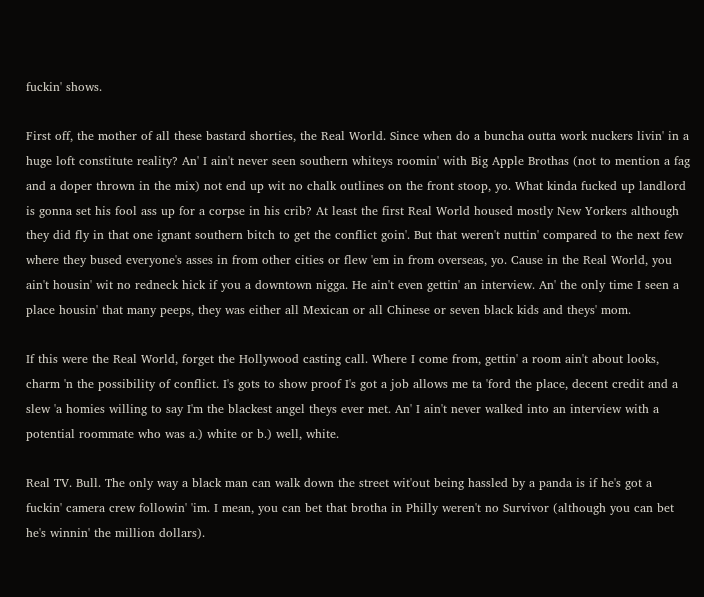fuckin' shows.

First off, the mother of all these bastard shorties, the Real World. Since when do a buncha outta work nuckers livin' in a huge loft constitute reality? An' I ain't never seen southern whiteys roomin' with Big Apple Brothas (not to mention a fag and a doper thrown in the mix) not end up wit no chalk outlines on the front stoop, yo. What kinda fucked up landlord is gonna set his fool ass up for a corpse in his crib? At least the first Real World housed mostly New Yorkers although they did fly in that one ignant southern bitch to get the conflict goin'. But that weren't nuttin' compared to the next few where they bused everyone's asses in from other cities or flew 'em in from overseas, yo. Cause in the Real World, you ain't housin' wit no redneck hick if you a downtown nigga. He ain't even gettin' an interview. An' the only time I seen a place housin' that many peeps, they was either all Mexican or all Chinese or seven black kids and theys' mom.

If this were the Real World, forget the Hollywood casting call. Where I come from, gettin' a room ain't about looks, charm 'n the possibility of conflict. I's gots to show proof I's got a job allows me ta 'ford the place, decent credit and a slew 'a homies willing to say I'm the blackest angel theys ever met. An' I ain't never walked into an interview with a potential roommate who was a.) white or b.) well, white.

Real TV. Bull. The only way a black man can walk down the street wit'out being hassled by a panda is if he's got a fuckin' camera crew followin' 'im. I mean, you can bet that brotha in Philly weren't no Survivor (although you can bet he's winnin' the million dollars).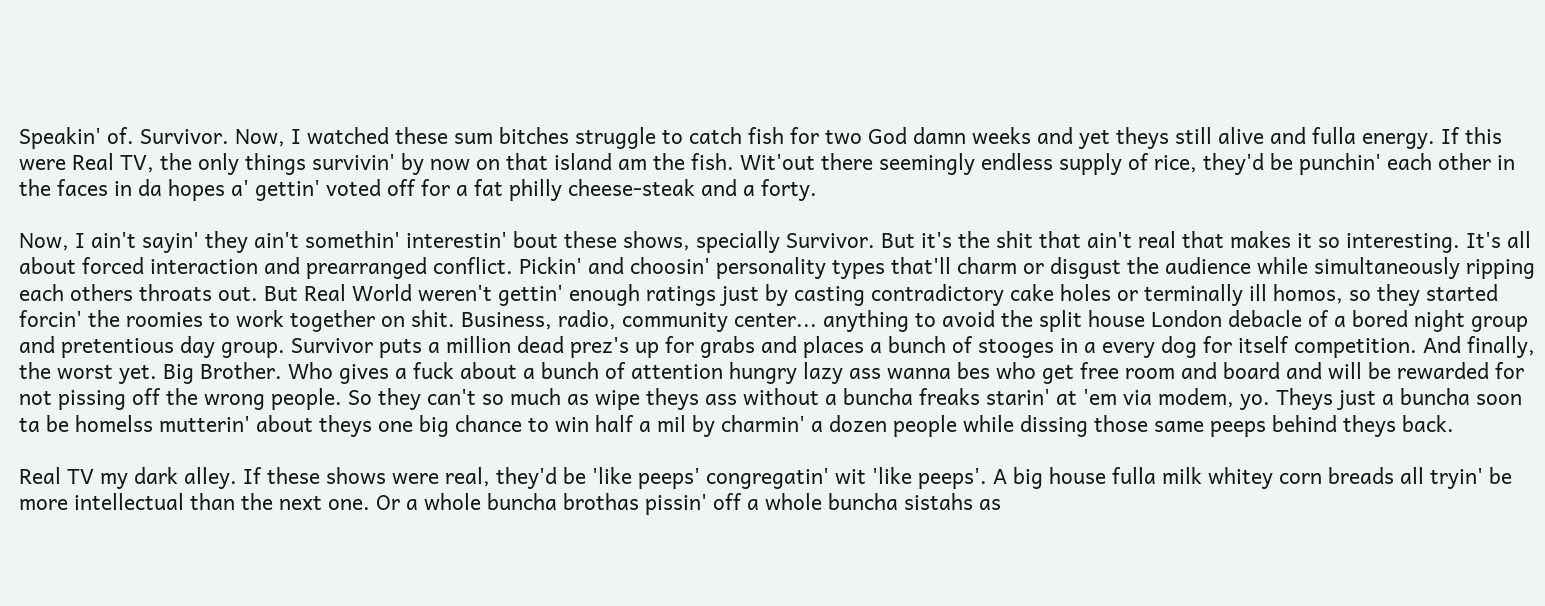Speakin' of. Survivor. Now, I watched these sum bitches struggle to catch fish for two God damn weeks and yet theys still alive and fulla energy. If this were Real TV, the only things survivin' by now on that island am the fish. Wit'out there seemingly endless supply of rice, they'd be punchin' each other in the faces in da hopes a' gettin' voted off for a fat philly cheese-steak and a forty.

Now, I ain't sayin' they ain't somethin' interestin' bout these shows, specially Survivor. But it's the shit that ain't real that makes it so interesting. It's all about forced interaction and prearranged conflict. Pickin' and choosin' personality types that'll charm or disgust the audience while simultaneously ripping each others throats out. But Real World weren't gettin' enough ratings just by casting contradictory cake holes or terminally ill homos, so they started forcin' the roomies to work together on shit. Business, radio, community center... anything to avoid the split house London debacle of a bored night group and pretentious day group. Survivor puts a million dead prez's up for grabs and places a bunch of stooges in a every dog for itself competition. And finally, the worst yet. Big Brother. Who gives a fuck about a bunch of attention hungry lazy ass wanna bes who get free room and board and will be rewarded for not pissing off the wrong people. So they can't so much as wipe theys ass without a buncha freaks starin' at 'em via modem, yo. Theys just a buncha soon ta be homelss mutterin' about theys one big chance to win half a mil by charmin' a dozen people while dissing those same peeps behind theys back.

Real TV my dark alley. If these shows were real, they'd be 'like peeps' congregatin' wit 'like peeps'. A big house fulla milk whitey corn breads all tryin' be more intellectual than the next one. Or a whole buncha brothas pissin' off a whole buncha sistahs as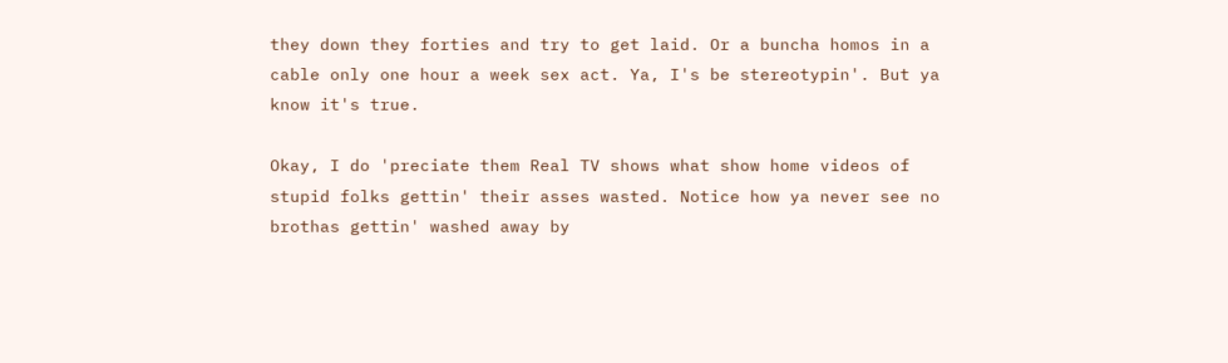they down they forties and try to get laid. Or a buncha homos in a cable only one hour a week sex act. Ya, I's be stereotypin'. But ya know it's true.

Okay, I do 'preciate them Real TV shows what show home videos of stupid folks gettin' their asses wasted. Notice how ya never see no brothas gettin' washed away by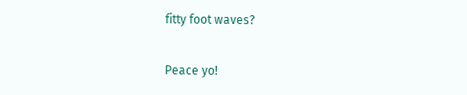fitty foot waves?

Peace yo!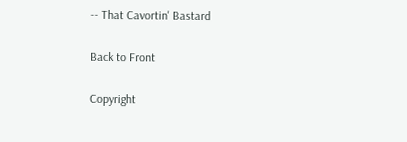-- That Cavortin' Bastard

Back to Front

Copyright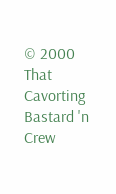© 2000 That Cavorting Bastard 'n Crew